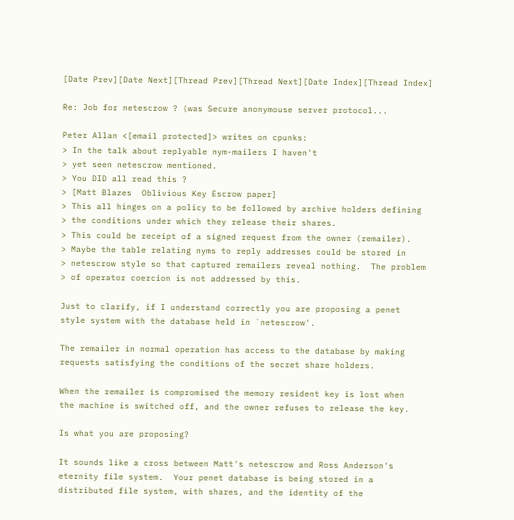[Date Prev][Date Next][Thread Prev][Thread Next][Date Index][Thread Index]

Re: Job for netescrow ? (was Secure anonymouse server protocol...

Peter Allan <[email protected]> writes on cpunks:
> In the talk about replyable nym-mailers I haven't
> yet seen netescrow mentioned.
> You DID all read this ?
> [Matt Blazes  Oblivious Key Escrow paper]
> This all hinges on a policy to be followed by archive holders defining
> the conditions under which they release their shares.
> This could be receipt of a signed request from the owner (remailer).
> Maybe the table relating nyms to reply addresses could be stored in
> netescrow style so that captured remailers reveal nothing.  The problem
> of operator coercion is not addressed by this.

Just to clarify, if I understand correctly you are proposing a penet
style system with the database held in `netescrow'.

The remailer in normal operation has access to the database by making
requests satisfying the conditions of the secret share holders.

When the remailer is compromised the memory resident key is lost when
the machine is switched off, and the owner refuses to release the key.

Is what you are proposing?

It sounds like a cross between Matt's netescrow and Ross Anderson's
eternity file system.  Your penet database is being stored in a
distributed file system, with shares, and the identity of the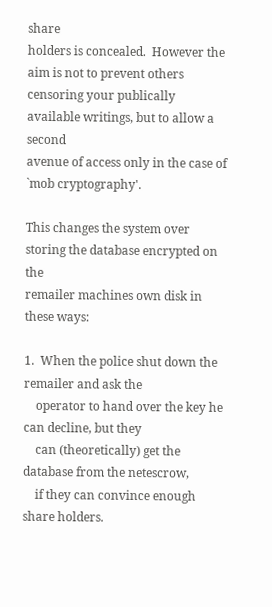share
holders is concealed.  However the aim is not to prevent others
censoring your publically available writings, but to allow a second
avenue of access only in the case of `mob cryptography'.

This changes the system over storing the database encrypted on the
remailer machines own disk in these ways:

1.  When the police shut down the remailer and ask the
    operator to hand over the key he can decline, but they
    can (theoretically) get the database from the netescrow,
    if they can convince enough share holders.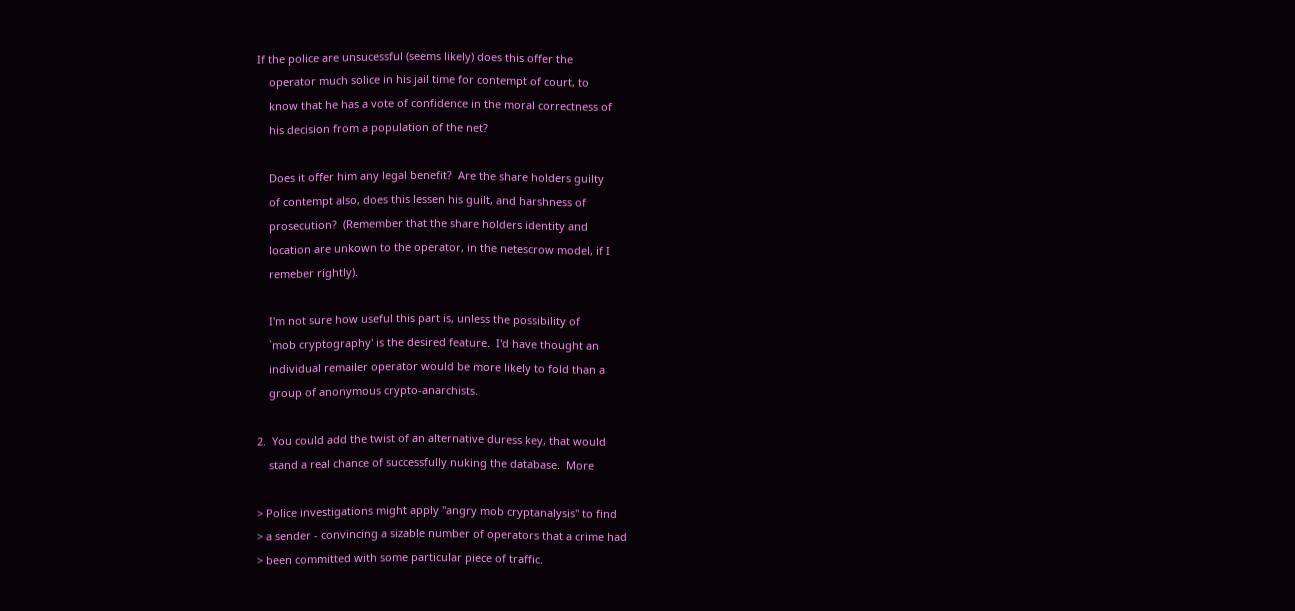If the police are unsucessful (seems likely) does this offer the
    operator much solice in his jail time for contempt of court, to
    know that he has a vote of confidence in the moral correctness of
    his decision from a population of the net?

    Does it offer him any legal benefit?  Are the share holders guilty
    of contempt also, does this lessen his guilt, and harshness of
    prosecution?  (Remember that the share holders identity and
    location are unkown to the operator, in the netescrow model, if I
    remeber rightly).

    I'm not sure how useful this part is, unless the possibility of
    `mob cryptography' is the desired feature.  I'd have thought an
    individual remailer operator would be more likely to fold than a
    group of anonymous crypto-anarchists.

2.  You could add the twist of an alternative duress key, that would
    stand a real chance of successfully nuking the database.  More

> Police investigations might apply "angry mob cryptanalysis" to find
> a sender - convincing a sizable number of operators that a crime had
> been committed with some particular piece of traffic.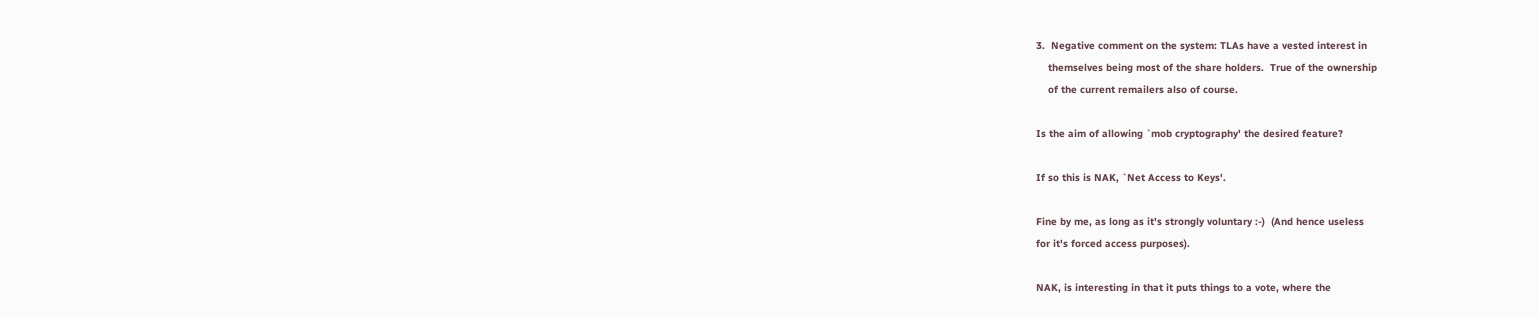3.  Negative comment on the system: TLAs have a vested interest in
    themselves being most of the share holders.  True of the ownership
    of the current remailers also of course.

Is the aim of allowing `mob cryptography' the desired feature?

If so this is NAK, `Net Access to Keys'.

Fine by me, as long as it's strongly voluntary :-)  (And hence useless
for it's forced access purposes).

NAK, is interesting in that it puts things to a vote, where the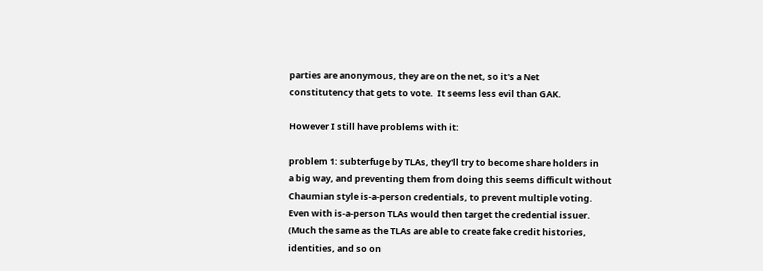parties are anonymous, they are on the net, so it's a Net
constitutency that gets to vote.  It seems less evil than GAK.

However I still have problems with it:

problem 1: subterfuge by TLAs, they'll try to become share holders in
a big way, and preventing them from doing this seems difficult without
Chaumian style is-a-person credentials, to prevent multiple voting.
Even with is-a-person TLAs would then target the credential issuer.
(Much the same as the TLAs are able to create fake credit histories,
identities, and so on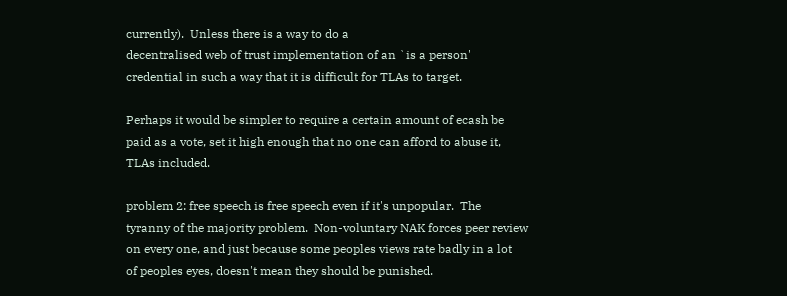currently).  Unless there is a way to do a
decentralised web of trust implementation of an `is a person'
credential in such a way that it is difficult for TLAs to target.

Perhaps it would be simpler to require a certain amount of ecash be
paid as a vote, set it high enough that no one can afford to abuse it,
TLAs included.

problem 2: free speech is free speech even if it's unpopular.  The
tyranny of the majority problem.  Non-voluntary NAK forces peer review
on every one, and just because some peoples views rate badly in a lot
of peoples eyes, doesn't mean they should be punished.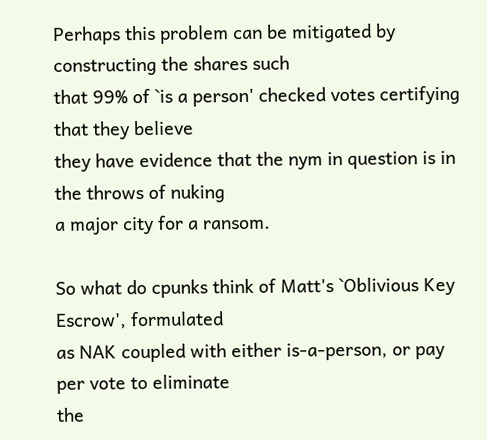Perhaps this problem can be mitigated by constructing the shares such
that 99% of `is a person' checked votes certifying that they believe
they have evidence that the nym in question is in the throws of nuking
a major city for a ransom.

So what do cpunks think of Matt's `Oblivious Key Escrow', formulated
as NAK coupled with either is-a-person, or pay per vote to eliminate
the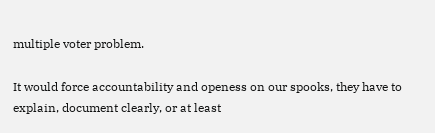multiple voter problem.

It would force accountability and openess on our spooks, they have to
explain, document clearly, or at least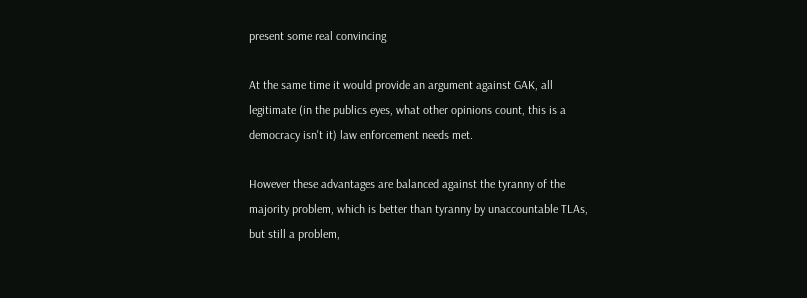present some real convincing

At the same time it would provide an argument against GAK, all
legitimate (in the publics eyes, what other opinions count, this is a
democracy isn't it) law enforcement needs met.

However these advantages are balanced against the tyranny of the
majority problem, which is better than tyranny by unaccountable TLAs,
but still a problem,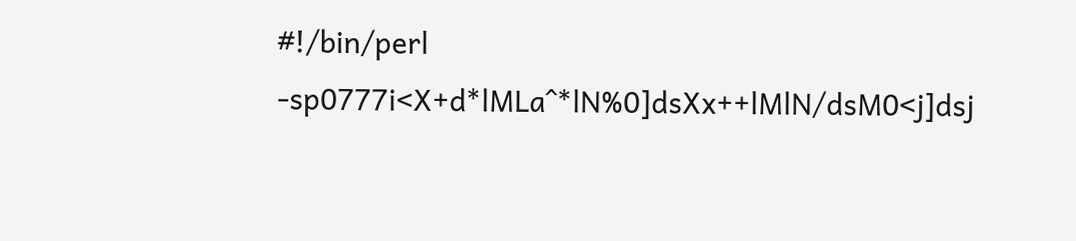#!/bin/perl -sp0777i<X+d*lMLa^*lN%0]dsXx++lMlN/dsM0<j]dsj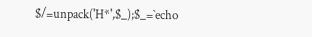$/=unpack('H*',$_);$_=`echo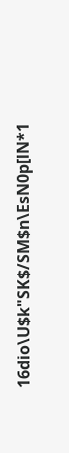16dio\U$k"SK$/SM$n\EsN0p[lN*1